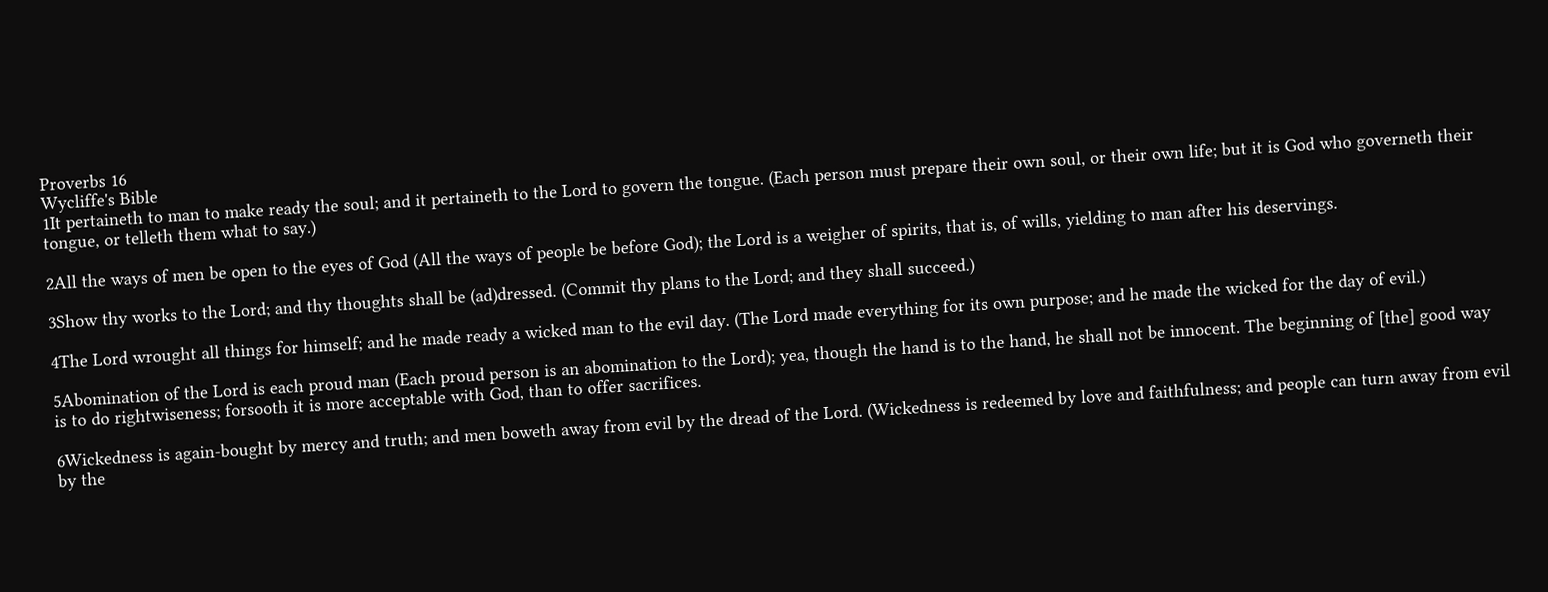Proverbs 16
Wycliffe's Bible
1It pertaineth to man to make ready the soul; and it pertaineth to the Lord to govern the tongue. (Each person must prepare their own soul, or their own life; but it is God who governeth their tongue, or telleth them what to say.)

2All the ways of men be open to the eyes of God (All the ways of people be before God); the Lord is a weigher of spirits, that is, of wills, yielding to man after his deservings.

3Show thy works to the Lord; and thy thoughts shall be (ad)dressed. (Commit thy plans to the Lord; and they shall succeed.)

4The Lord wrought all things for himself; and he made ready a wicked man to the evil day. (The Lord made everything for its own purpose; and he made the wicked for the day of evil.)

5Abomination of the Lord is each proud man (Each proud person is an abomination to the Lord); yea, though the hand is to the hand, he shall not be innocent. The beginning of [the] good way is to do rightwiseness; forsooth it is more acceptable with God, than to offer sacrifices.

6Wickedness is again-bought by mercy and truth; and men boweth away from evil by the dread of the Lord. (Wickedness is redeemed by love and faithfulness; and people can turn away from evil by the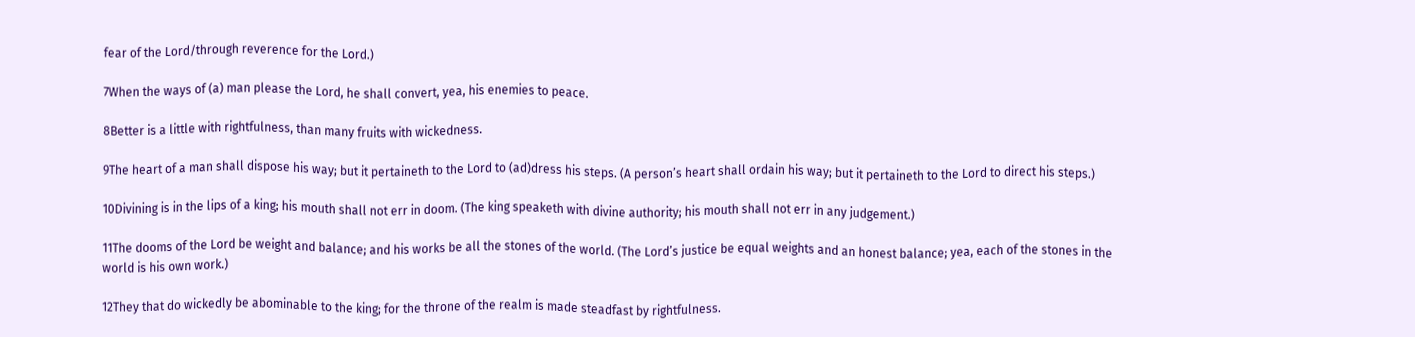fear of the Lord/through reverence for the Lord.)

7When the ways of (a) man please the Lord, he shall convert, yea, his enemies to peace.

8Better is a little with rightfulness, than many fruits with wickedness.

9The heart of a man shall dispose his way; but it pertaineth to the Lord to (ad)dress his steps. (A person’s heart shall ordain his way; but it pertaineth to the Lord to direct his steps.)

10Divining is in the lips of a king; his mouth shall not err in doom. (The king speaketh with divine authority; his mouth shall not err in any judgement.)

11The dooms of the Lord be weight and balance; and his works be all the stones of the world. (The Lord’s justice be equal weights and an honest balance; yea, each of the stones in the world is his own work.)

12They that do wickedly be abominable to the king; for the throne of the realm is made steadfast by rightfulness.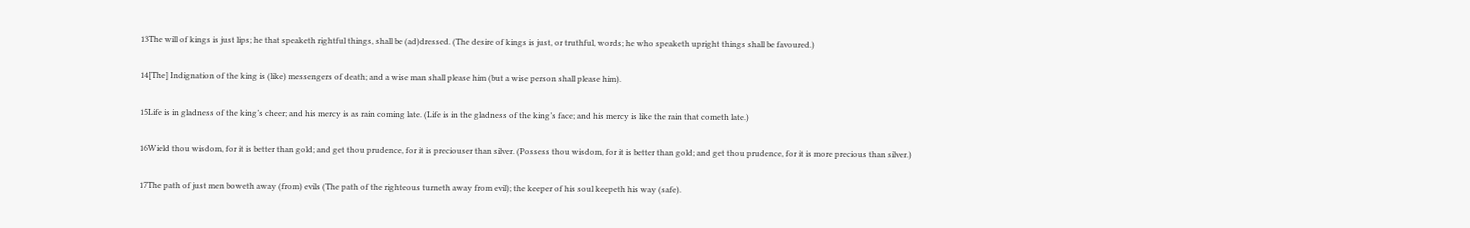13The will of kings is just lips; he that speaketh rightful things, shall be (ad)dressed. (The desire of kings is just, or truthful, words; he who speaketh upright things shall be favoured.)

14[The] Indignation of the king is (like) messengers of death; and a wise man shall please him (but a wise person shall please him).

15Life is in gladness of the king’s cheer; and his mercy is as rain coming late. (Life is in the gladness of the king’s face; and his mercy is like the rain that cometh late.)

16Wield thou wisdom, for it is better than gold; and get thou prudence, for it is preciouser than silver. (Possess thou wisdom, for it is better than gold; and get thou prudence, for it is more precious than silver.)

17The path of just men boweth away (from) evils (The path of the righteous turneth away from evil); the keeper of his soul keepeth his way (safe).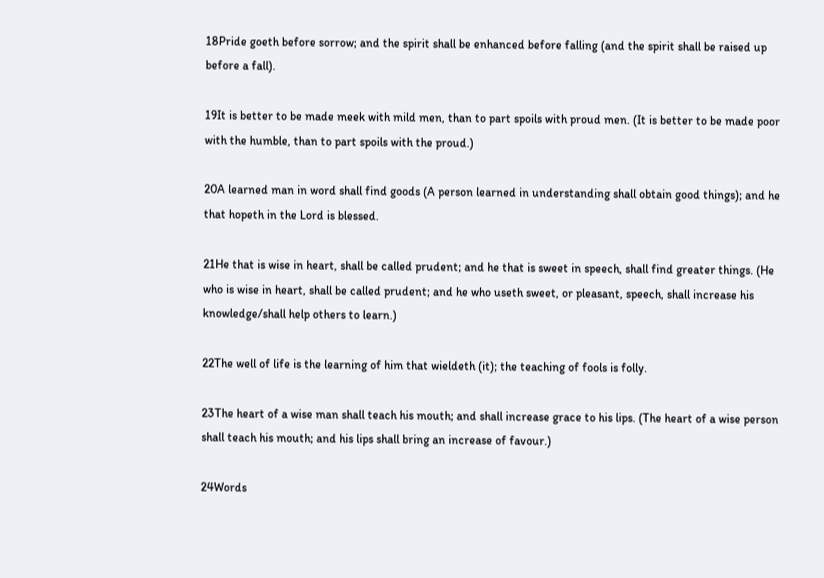18Pride goeth before sorrow; and the spirit shall be enhanced before falling (and the spirit shall be raised up before a fall).

19It is better to be made meek with mild men, than to part spoils with proud men. (It is better to be made poor with the humble, than to part spoils with the proud.)

20A learned man in word shall find goods (A person learned in understanding shall obtain good things); and he that hopeth in the Lord is blessed.

21He that is wise in heart, shall be called prudent; and he that is sweet in speech, shall find greater things. (He who is wise in heart, shall be called prudent; and he who useth sweet, or pleasant, speech, shall increase his knowledge/shall help others to learn.)

22The well of life is the learning of him that wieldeth (it); the teaching of fools is folly.

23The heart of a wise man shall teach his mouth; and shall increase grace to his lips. (The heart of a wise person shall teach his mouth; and his lips shall bring an increase of favour.)

24Words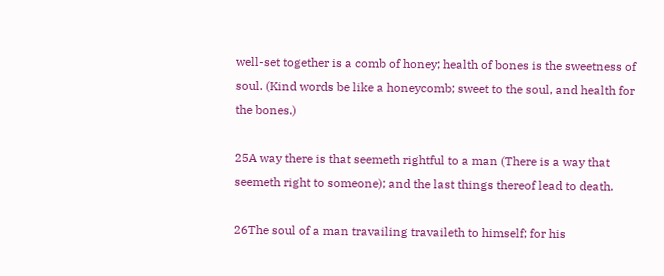well-set together is a comb of honey; health of bones is the sweetness of soul. (Kind words be like a honeycomb; sweet to the soul, and health for the bones.)

25A way there is that seemeth rightful to a man (There is a way that seemeth right to someone); and the last things thereof lead to death.

26The soul of a man travailing travaileth to himself; for his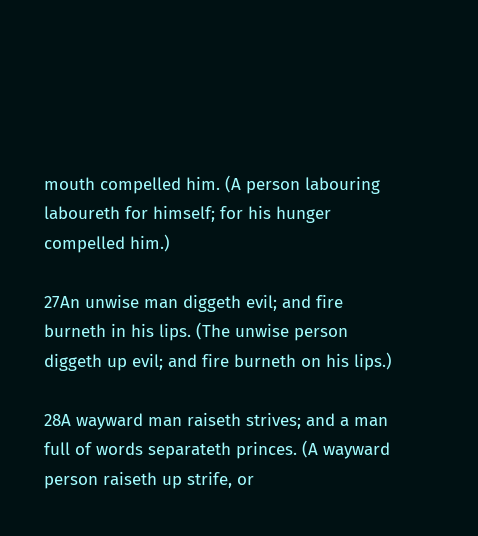mouth compelled him. (A person labouring laboureth for himself; for his hunger compelled him.)

27An unwise man diggeth evil; and fire burneth in his lips. (The unwise person diggeth up evil; and fire burneth on his lips.)

28A wayward man raiseth strives; and a man full of words separateth princes. (A wayward person raiseth up strife, or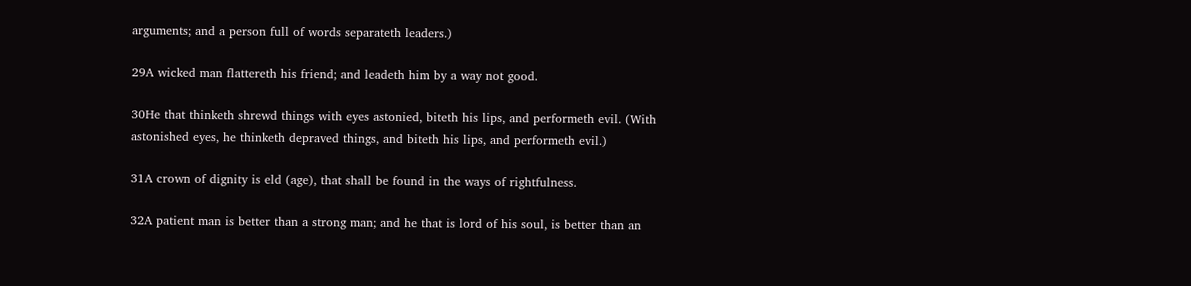arguments; and a person full of words separateth leaders.)

29A wicked man flattereth his friend; and leadeth him by a way not good.

30He that thinketh shrewd things with eyes astonied, biteth his lips, and performeth evil. (With astonished eyes, he thinketh depraved things, and biteth his lips, and performeth evil.)

31A crown of dignity is eld (age), that shall be found in the ways of rightfulness.

32A patient man is better than a strong man; and he that is lord of his soul, is better than an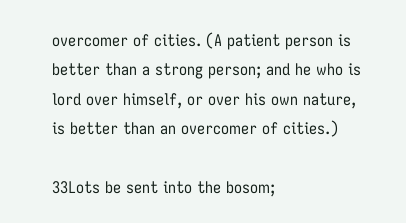overcomer of cities. (A patient person is better than a strong person; and he who is lord over himself, or over his own nature, is better than an overcomer of cities.)

33Lots be sent into the bosom;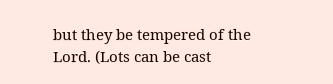but they be tempered of the Lord. (Lots can be cast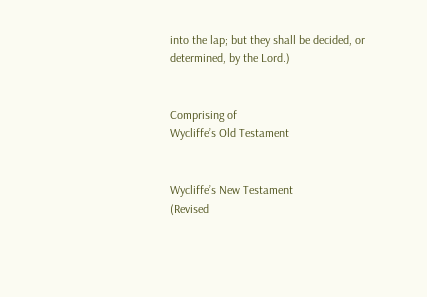into the lap; but they shall be decided, or determined, by the Lord.)


Comprising of
Wycliffe’s Old Testament


Wycliffe’s New Testament
(Revised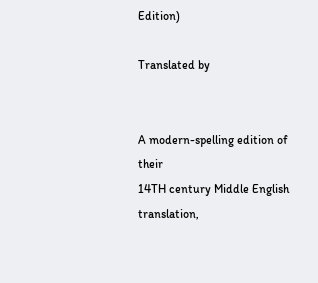Edition)

Translated by


A modern-spelling edition of their
14TH century Middle English translation,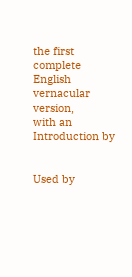the first complete English vernacular version,
with an Introduction by


Used by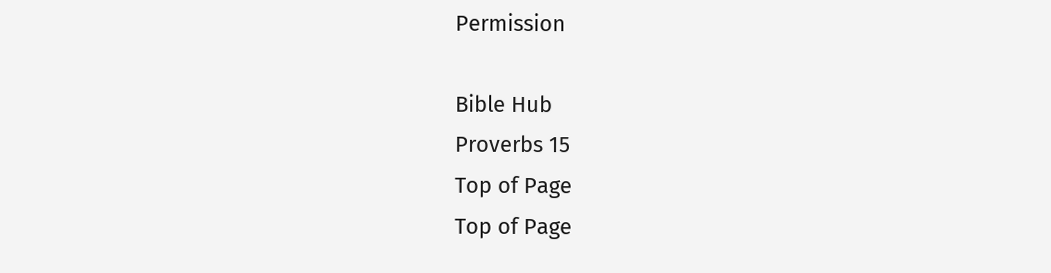Permission

Bible Hub
Proverbs 15
Top of Page
Top of Page